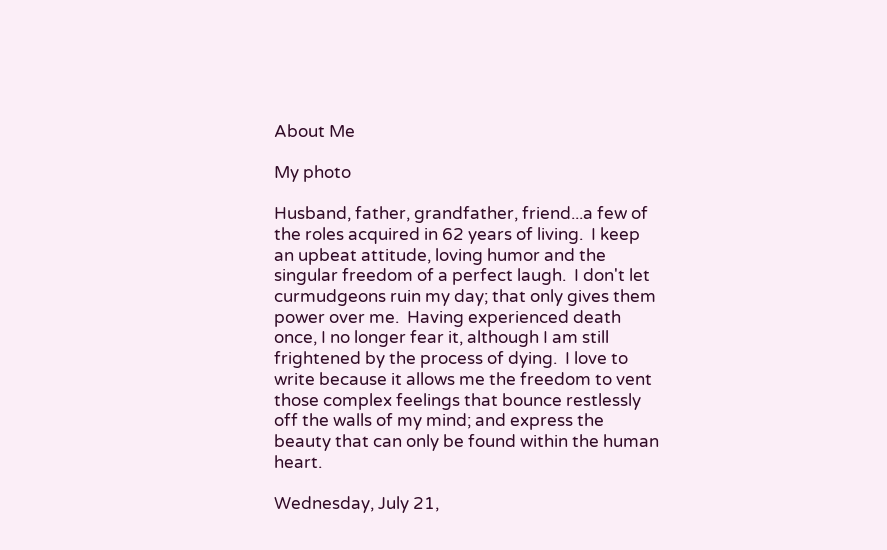About Me

My photo

Husband, father, grandfather, friend...a few of the roles acquired in 62 years of living.  I keep an upbeat attitude, loving humor and the singular freedom of a perfect laugh.  I don't let curmudgeons ruin my day; that only gives them power over me.  Having experienced death once, I no longer fear it, although I am still frightened by the process of dying.  I love to write because it allows me the freedom to vent those complex feelings that bounce restlessly off the walls of my mind; and express the beauty that can only be found within the human heart.

Wednesday, July 21,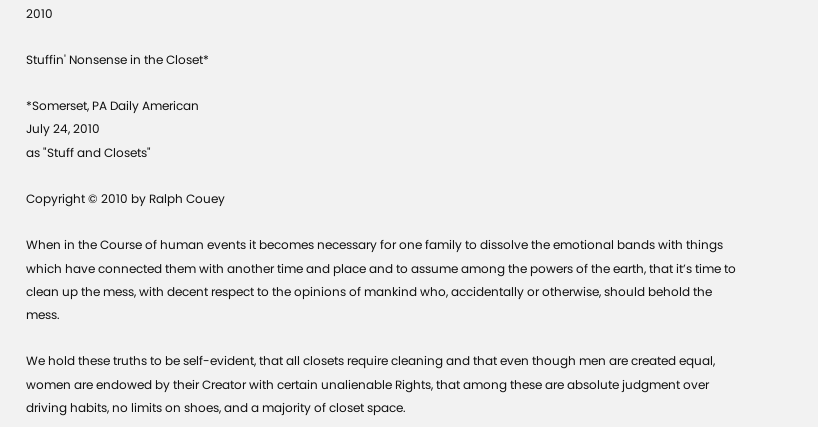2010

Stuffin' Nonsense in the Closet*

*Somerset, PA Daily American
July 24, 2010
as "Stuff and Closets"

Copyright © 2010 by Ralph Couey

When in the Course of human events it becomes necessary for one family to dissolve the emotional bands with things which have connected them with another time and place and to assume among the powers of the earth, that it’s time to clean up the mess, with decent respect to the opinions of mankind who, accidentally or otherwise, should behold the mess.

We hold these truths to be self-evident, that all closets require cleaning and that even though men are created equal, women are endowed by their Creator with certain unalienable Rights, that among these are absolute judgment over driving habits, no limits on shoes, and a majority of closet space.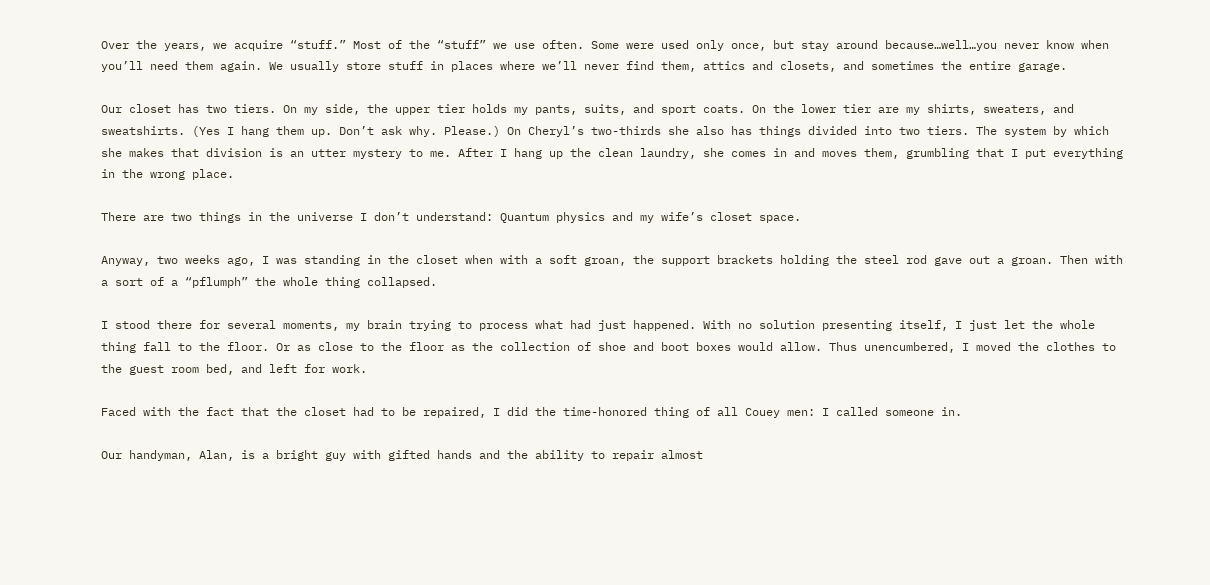Over the years, we acquire “stuff.” Most of the “stuff” we use often. Some were used only once, but stay around because…well…you never know when you’ll need them again. We usually store stuff in places where we’ll never find them, attics and closets, and sometimes the entire garage.

Our closet has two tiers. On my side, the upper tier holds my pants, suits, and sport coats. On the lower tier are my shirts, sweaters, and sweatshirts. (Yes I hang them up. Don’t ask why. Please.) On Cheryl’s two-thirds she also has things divided into two tiers. The system by which she makes that division is an utter mystery to me. After I hang up the clean laundry, she comes in and moves them, grumbling that I put everything in the wrong place.

There are two things in the universe I don’t understand: Quantum physics and my wife’s closet space.

Anyway, two weeks ago, I was standing in the closet when with a soft groan, the support brackets holding the steel rod gave out a groan. Then with a sort of a “pflumph” the whole thing collapsed.

I stood there for several moments, my brain trying to process what had just happened. With no solution presenting itself, I just let the whole thing fall to the floor. Or as close to the floor as the collection of shoe and boot boxes would allow. Thus unencumbered, I moved the clothes to the guest room bed, and left for work.

Faced with the fact that the closet had to be repaired, I did the time-honored thing of all Couey men: I called someone in.

Our handyman, Alan, is a bright guy with gifted hands and the ability to repair almost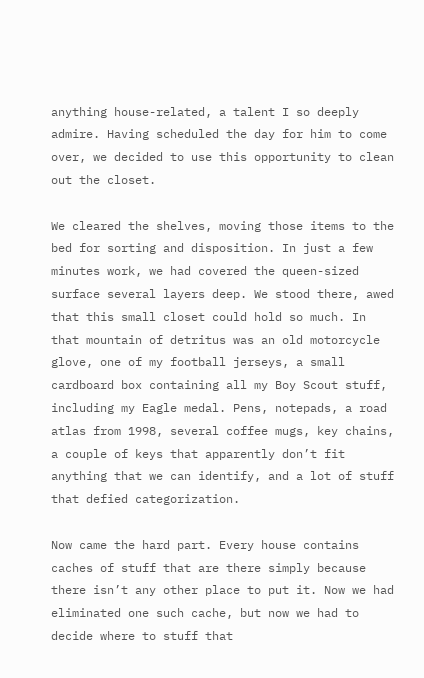anything house-related, a talent I so deeply admire. Having scheduled the day for him to come over, we decided to use this opportunity to clean out the closet.

We cleared the shelves, moving those items to the bed for sorting and disposition. In just a few minutes work, we had covered the queen-sized surface several layers deep. We stood there, awed that this small closet could hold so much. In that mountain of detritus was an old motorcycle glove, one of my football jerseys, a small cardboard box containing all my Boy Scout stuff, including my Eagle medal. Pens, notepads, a road atlas from 1998, several coffee mugs, key chains, a couple of keys that apparently don’t fit anything that we can identify, and a lot of stuff that defied categorization.

Now came the hard part. Every house contains caches of stuff that are there simply because there isn’t any other place to put it. Now we had eliminated one such cache, but now we had to decide where to stuff that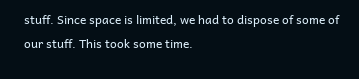stuff. Since space is limited, we had to dispose of some of our stuff. This took some time.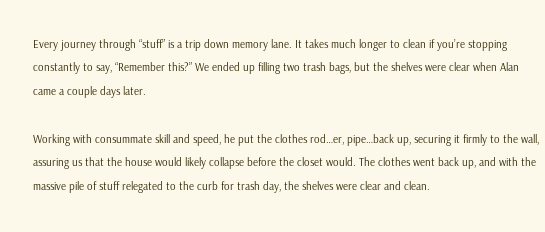Every journey through “stuff” is a trip down memory lane. It takes much longer to clean if you’re stopping constantly to say, “Remember this?” We ended up filling two trash bags, but the shelves were clear when Alan came a couple days later.

Working with consummate skill and speed, he put the clothes rod…er, pipe…back up, securing it firmly to the wall, assuring us that the house would likely collapse before the closet would. The clothes went back up, and with the massive pile of stuff relegated to the curb for trash day, the shelves were clear and clean.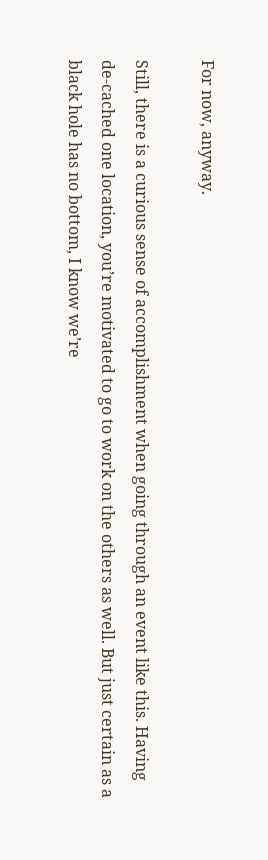For now, anyway.

Still, there is a curious sense of accomplishment when going through an event like this. Having de-cached one location, you’re motivated to go to work on the others as well. But just certain as a black hole has no bottom, I know we’re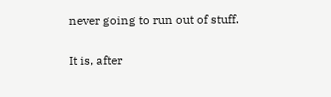never going to run out of stuff.

It is, after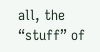all, the “stuff” of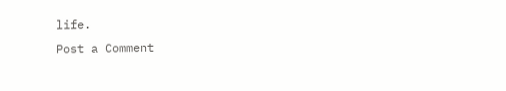life.
Post a Comment